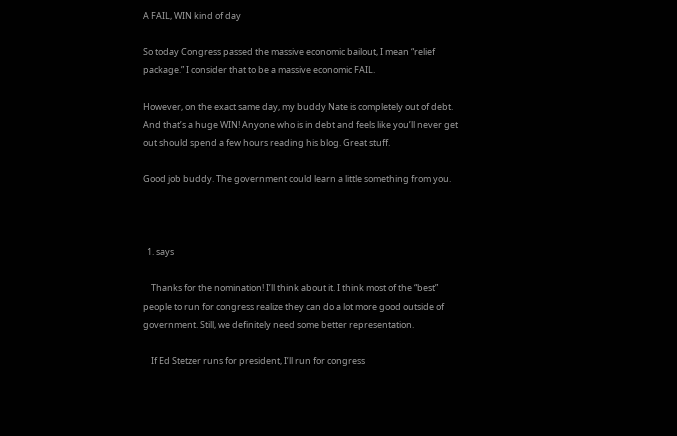A FAIL, WIN kind of day

So today Congress passed the massive economic bailout, I mean “relief package.” I consider that to be a massive economic FAIL.

However, on the exact same day, my buddy Nate is completely out of debt. And that’s a huge WIN! Anyone who is in debt and feels like you’ll never get out should spend a few hours reading his blog. Great stuff.

Good job buddy. The government could learn a little something from you.



  1. says

    Thanks for the nomination! I’ll think about it. I think most of the “best” people to run for congress realize they can do a lot more good outside of government. Still, we definitely need some better representation.

    If Ed Stetzer runs for president, I’ll run for congress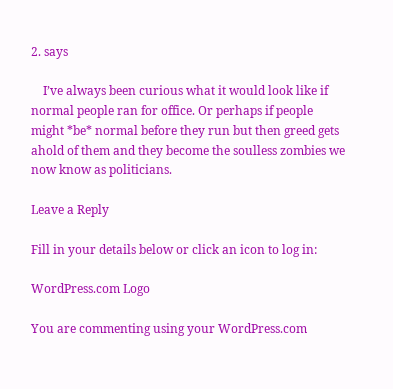2. says

    I’ve always been curious what it would look like if normal people ran for office. Or perhaps if people might *be* normal before they run but then greed gets ahold of them and they become the soulless zombies we now know as politicians.

Leave a Reply

Fill in your details below or click an icon to log in:

WordPress.com Logo

You are commenting using your WordPress.com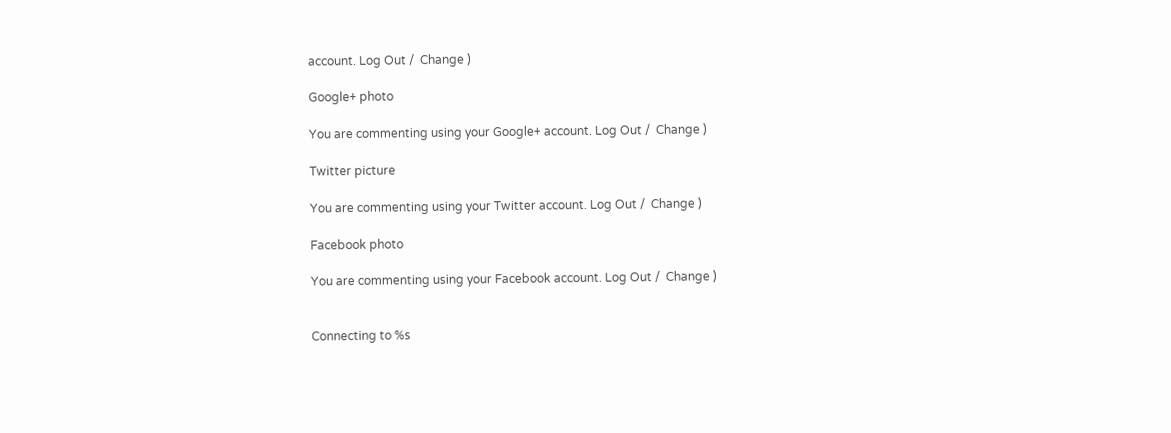account. Log Out /  Change )

Google+ photo

You are commenting using your Google+ account. Log Out /  Change )

Twitter picture

You are commenting using your Twitter account. Log Out /  Change )

Facebook photo

You are commenting using your Facebook account. Log Out /  Change )


Connecting to %s